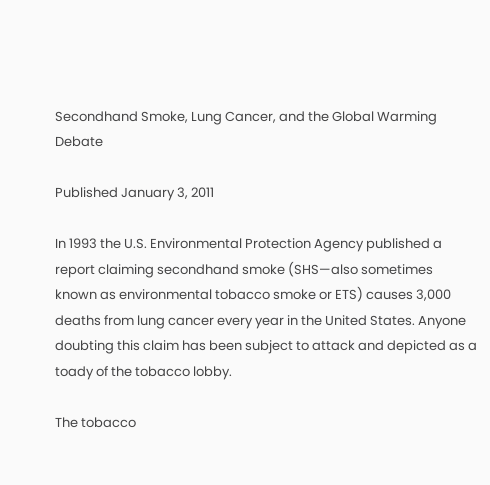Secondhand Smoke, Lung Cancer, and the Global Warming Debate

Published January 3, 2011

In 1993 the U.S. Environmental Protection Agency published a report claiming secondhand smoke (SHS—also sometimes known as environmental tobacco smoke or ETS) causes 3,000 deaths from lung cancer every year in the United States. Anyone doubting this claim has been subject to attack and depicted as a toady of the tobacco lobby.

The tobacco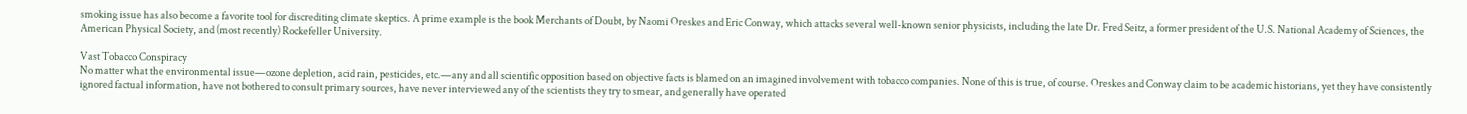smoking issue has also become a favorite tool for discrediting climate skeptics. A prime example is the book Merchants of Doubt, by Naomi Oreskes and Eric Conway, which attacks several well-known senior physicists, including the late Dr. Fred Seitz, a former president of the U.S. National Academy of Sciences, the American Physical Society, and (most recently) Rockefeller University.

Vast Tobacco Conspiracy
No matter what the environmental issue—ozone depletion, acid rain, pesticides, etc.—any and all scientific opposition based on objective facts is blamed on an imagined involvement with tobacco companies. None of this is true, of course. Oreskes and Conway claim to be academic historians, yet they have consistently ignored factual information, have not bothered to consult primary sources, have never interviewed any of the scientists they try to smear, and generally have operated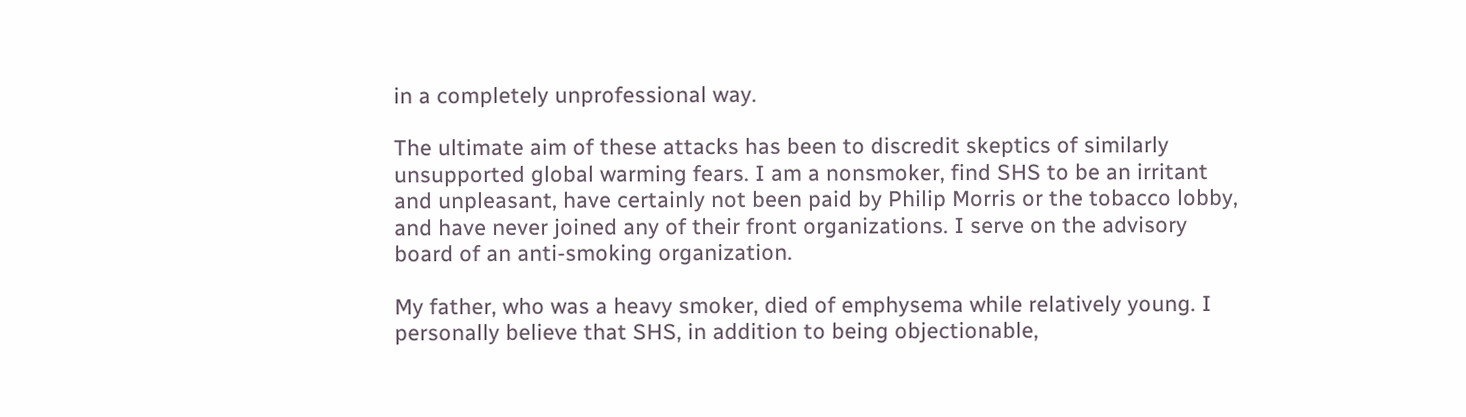in a completely unprofessional way.

The ultimate aim of these attacks has been to discredit skeptics of similarly unsupported global warming fears. I am a nonsmoker, find SHS to be an irritant and unpleasant, have certainly not been paid by Philip Morris or the tobacco lobby, and have never joined any of their front organizations. I serve on the advisory board of an anti-smoking organization.

My father, who was a heavy smoker, died of emphysema while relatively young. I personally believe that SHS, in addition to being objectionable,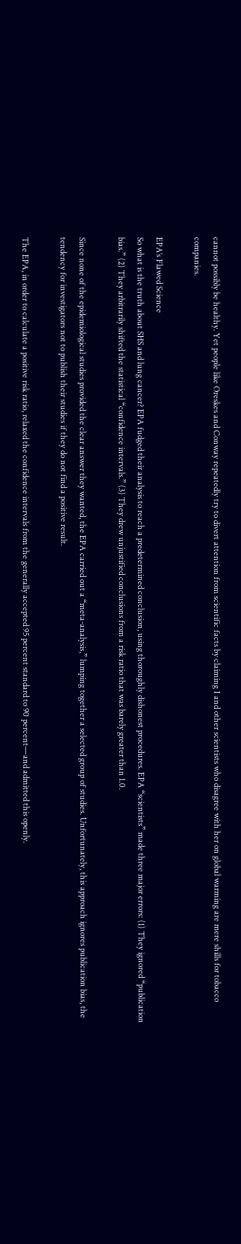cannot possibly be healthy. Yet people like Oreskes and Conway repeatedly try to divert attention from scientific facts by claiming I and other scientists who disagree with her on global warming are mere shills for tobacco companies.

EPA’s Flawed Science
So what is the truth about SHS and lung cancer? EPA fudged their analysis to reach a predetermined conclusion, using thoroughly dishonest procedures. EPA “scientists” made three major errors: (1) They ignored “publication bias.” (2) They arbitrarily shifted the statistical “confidence intervals.” (3) They drew unjustified conclusions from a risk ratio that was barely greater than 1.0.

Since none of the epidemiological studies provided the clear answer they wanted, the EPA carried out a “meta-analysis,” lumping together a selected group of studies. Unfortunately, this approach ignores publication bias, the tendency for investigators not to publish their studies if they do not find a positive result.

The EPA, in order to calculate a positive risk ratio, relaxed the confidence intervals from the generally accepted 95 percent standard to 90 percent—and admitted this openly.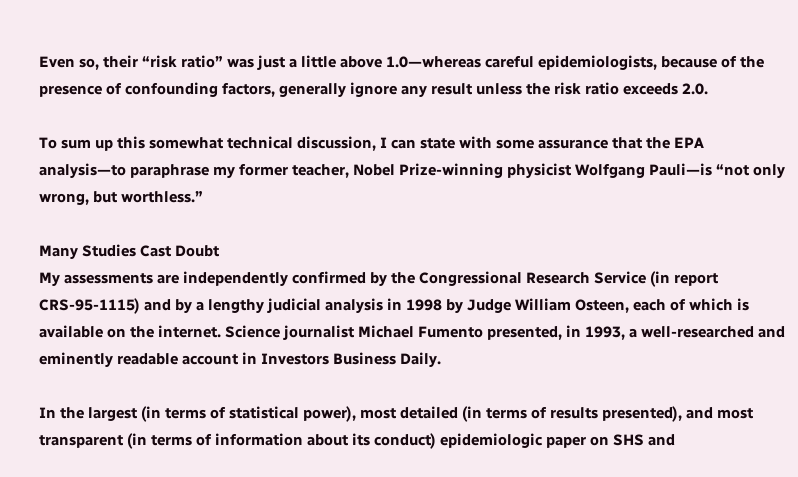Even so, their “risk ratio” was just a little above 1.0—whereas careful epidemiologists, because of the presence of confounding factors, generally ignore any result unless the risk ratio exceeds 2.0.

To sum up this somewhat technical discussion, I can state with some assurance that the EPA analysis—to paraphrase my former teacher, Nobel Prize-winning physicist Wolfgang Pauli—is “not only wrong, but worthless.”

Many Studies Cast Doubt
My assessments are independently confirmed by the Congressional Research Service (in report CRS-95-1115) and by a lengthy judicial analysis in 1998 by Judge William Osteen, each of which is available on the internet. Science journalist Michael Fumento presented, in 1993, a well-researched and eminently readable account in Investors Business Daily.

In the largest (in terms of statistical power), most detailed (in terms of results presented), and most transparent (in terms of information about its conduct) epidemiologic paper on SHS and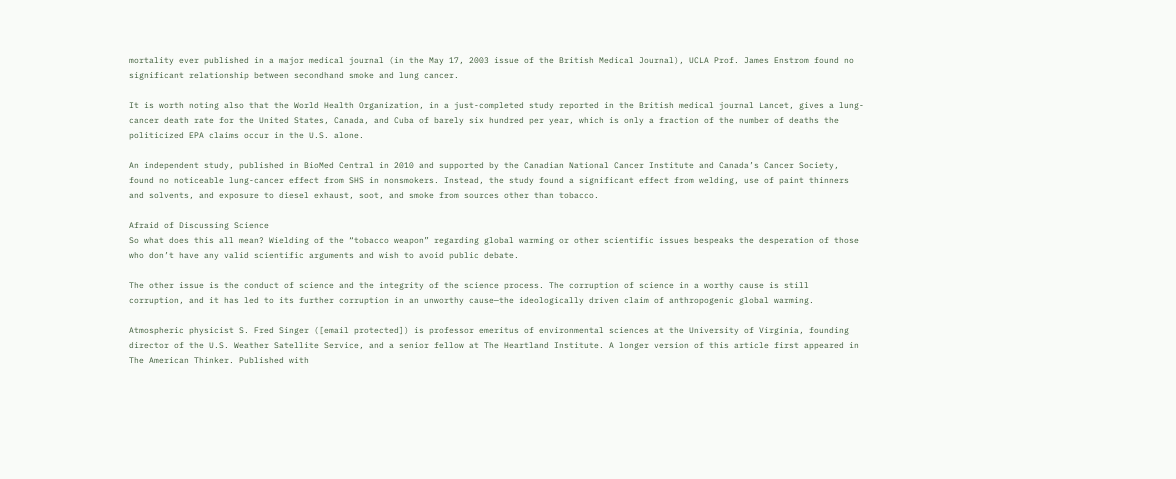mortality ever published in a major medical journal (in the May 17, 2003 issue of the British Medical Journal), UCLA Prof. James Enstrom found no significant relationship between secondhand smoke and lung cancer.

It is worth noting also that the World Health Organization, in a just-completed study reported in the British medical journal Lancet, gives a lung-cancer death rate for the United States, Canada, and Cuba of barely six hundred per year, which is only a fraction of the number of deaths the politicized EPA claims occur in the U.S. alone.

An independent study, published in BioMed Central in 2010 and supported by the Canadian National Cancer Institute and Canada’s Cancer Society, found no noticeable lung-cancer effect from SHS in nonsmokers. Instead, the study found a significant effect from welding, use of paint thinners and solvents, and exposure to diesel exhaust, soot, and smoke from sources other than tobacco.

Afraid of Discussing Science
So what does this all mean? Wielding of the “tobacco weapon” regarding global warming or other scientific issues bespeaks the desperation of those who don’t have any valid scientific arguments and wish to avoid public debate.

The other issue is the conduct of science and the integrity of the science process. The corruption of science in a worthy cause is still corruption, and it has led to its further corruption in an unworthy cause—the ideologically driven claim of anthropogenic global warming.

Atmospheric physicist S. Fred Singer ([email protected]) is professor emeritus of environmental sciences at the University of Virginia, founding director of the U.S. Weather Satellite Service, and a senior fellow at The Heartland Institute. A longer version of this article first appeared in The American Thinker. Published with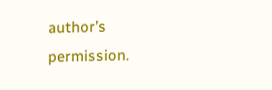author’s permission.